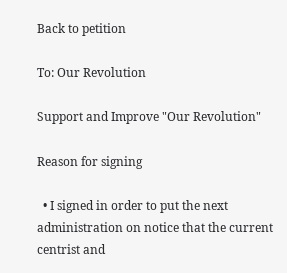Back to petition

To: Our Revolution

Support and Improve "Our Revolution"

Reason for signing

  • I signed in order to put the next administration on notice that the current centrist and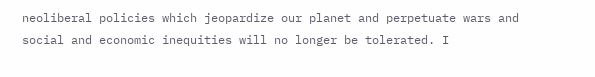neoliberal policies which jeopardize our planet and perpetuate wars and social and economic inequities will no longer be tolerated. I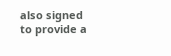also signed to provide a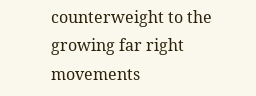counterweight to the growing far right movements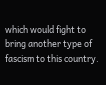which would fight to bring another type of fascism to this country.